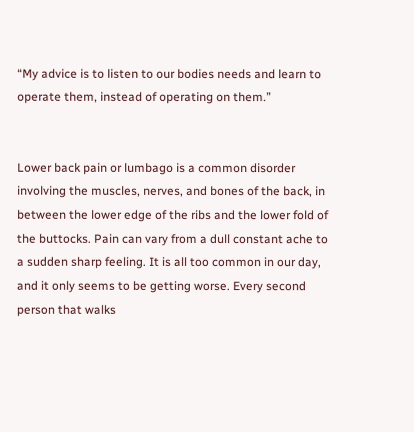“My advice is to listen to our bodies needs and learn to operate them, instead of operating on them.”


Lower back pain or lumbago is a common disorder involving the muscles, nerves, and bones of the back, in between the lower edge of the ribs and the lower fold of the buttocks. Pain can vary from a dull constant ache to a sudden sharp feeling. It is all too common in our day, and it only seems to be getting worse. Every second person that walks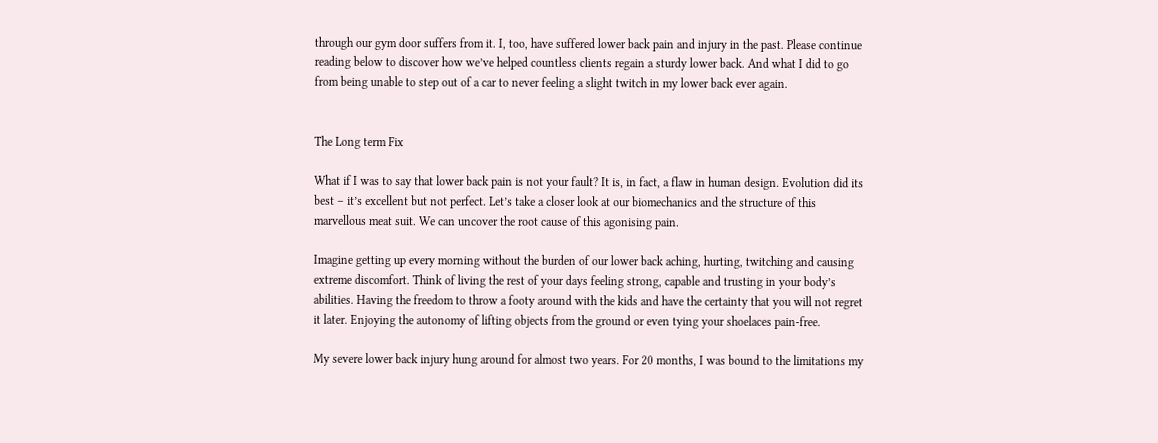through our gym door suffers from it. I, too, have suffered lower back pain and injury in the past. Please continue reading below to discover how we’ve helped countless clients regain a sturdy lower back. And what I did to go from being unable to step out of a car to never feeling a slight twitch in my lower back ever again.


The Long term Fix

What if I was to say that lower back pain is not your fault? It is, in fact, a flaw in human design. Evolution did its best – it’s excellent but not perfect. Let’s take a closer look at our biomechanics and the structure of this marvellous meat suit. We can uncover the root cause of this agonising pain.

Imagine getting up every morning without the burden of our lower back aching, hurting, twitching and causing extreme discomfort. Think of living the rest of your days feeling strong, capable and trusting in your body’s abilities. Having the freedom to throw a footy around with the kids and have the certainty that you will not regret it later. Enjoying the autonomy of lifting objects from the ground or even tying your shoelaces pain-free.

My severe lower back injury hung around for almost two years. For 20 months, I was bound to the limitations my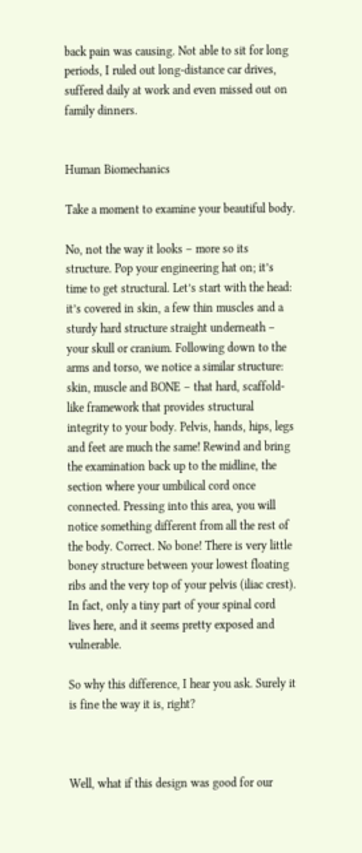back pain was causing. Not able to sit for long periods, I ruled out long-distance car drives, suffered daily at work and even missed out on family dinners.


Human Biomechanics

Take a moment to examine your beautiful body.

No, not the way it looks – more so its structure. Pop your engineering hat on; it’s time to get structural. Let’s start with the head: it’s covered in skin, a few thin muscles and a sturdy hard structure straight underneath – your skull or cranium. Following down to the arms and torso, we notice a similar structure: skin, muscle and BONE – that hard, scaffold-like framework that provides structural integrity to your body. Pelvis, hands, hips, legs and feet are much the same! Rewind and bring the examination back up to the midline, the section where your umbilical cord once connected. Pressing into this area, you will notice something different from all the rest of the body. Correct. No bone! There is very little boney structure between your lowest floating ribs and the very top of your pelvis (iliac crest). In fact, only a tiny part of your spinal cord lives here, and it seems pretty exposed and vulnerable.

So why this difference, I hear you ask. Surely it is fine the way it is, right?



Well, what if this design was good for our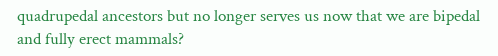quadrupedal ancestors but no longer serves us now that we are bipedal and fully erect mammals?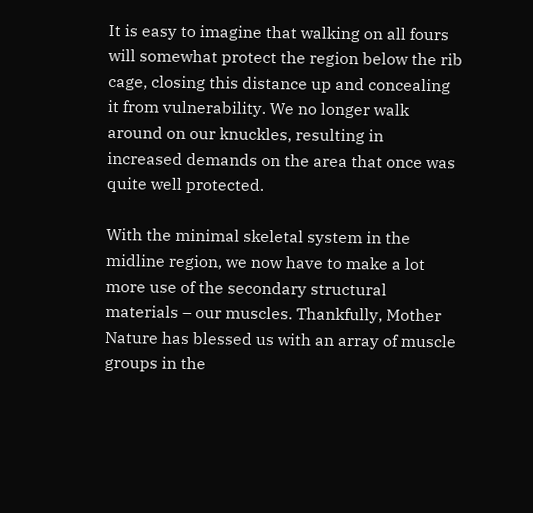It is easy to imagine that walking on all fours will somewhat protect the region below the rib cage, closing this distance up and concealing it from vulnerability. We no longer walk around on our knuckles, resulting in increased demands on the area that once was quite well protected.

With the minimal skeletal system in the midline region, we now have to make a lot more use of the secondary structural materials – our muscles. Thankfully, Mother Nature has blessed us with an array of muscle groups in the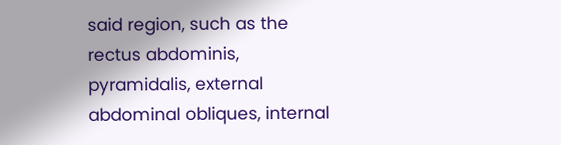said region, such as the rectus abdominis, pyramidalis, external abdominal obliques, internal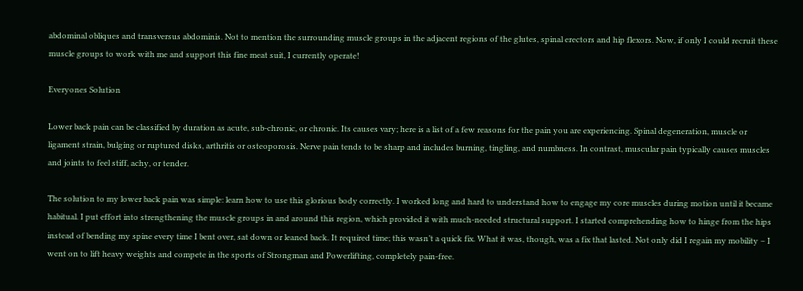abdominal obliques and transversus abdominis. Not to mention the surrounding muscle groups in the adjacent regions of the glutes, spinal erectors and hip flexors. Now, if only I could recruit these muscle groups to work with me and support this fine meat suit, I currently operate!

Everyones Solution

Lower back pain can be classified by duration as acute, sub-chronic, or chronic. Its causes vary; here is a list of a few reasons for the pain you are experiencing. Spinal degeneration, muscle or ligament strain, bulging or ruptured disks, arthritis or osteoporosis. Nerve pain tends to be sharp and includes burning, tingling, and numbness. In contrast, muscular pain typically causes muscles and joints to feel stiff, achy, or tender.

The solution to my lower back pain was simple: learn how to use this glorious body correctly. I worked long and hard to understand how to engage my core muscles during motion until it became habitual. I put effort into strengthening the muscle groups in and around this region, which provided it with much-needed structural support. I started comprehending how to hinge from the hips instead of bending my spine every time I bent over, sat down or leaned back. It required time; this wasn’t a quick fix. What it was, though, was a fix that lasted. Not only did I regain my mobility – I went on to lift heavy weights and compete in the sports of Strongman and Powerlifting, completely pain-free.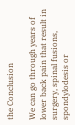the Conclusion

We can go through years of lower back pain that result in surgery, spinal fusions, spondylodesis or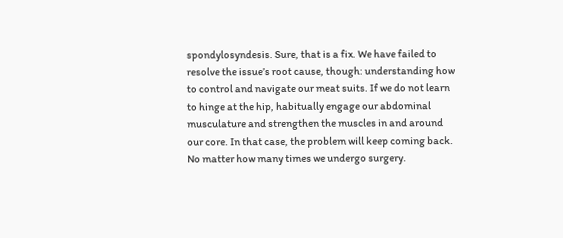spondylosyndesis. Sure, that is a fix. We have failed to resolve the issue’s root cause, though: understanding how to control and navigate our meat suits. If we do not learn to hinge at the hip, habitually engage our abdominal musculature and strengthen the muscles in and around our core. In that case, the problem will keep coming back. No matter how many times we undergo surgery.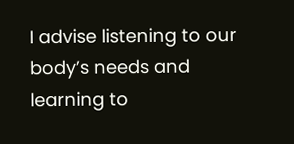I advise listening to our body’s needs and learning to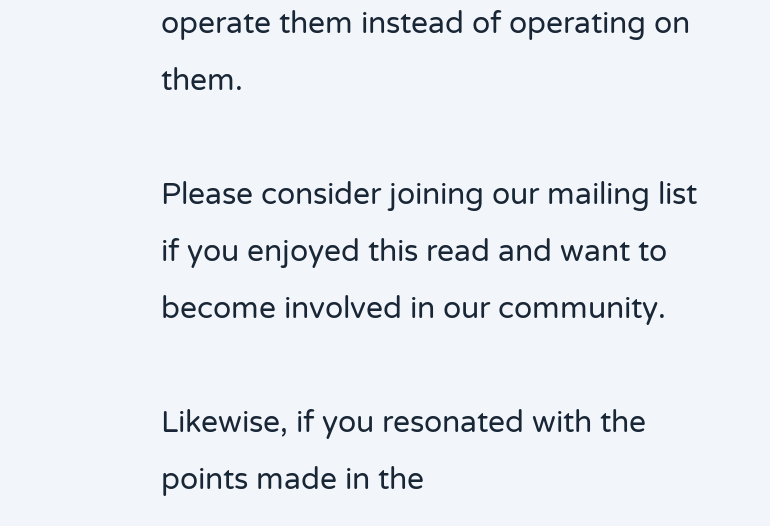operate them instead of operating on them.

Please consider joining our mailing list if you enjoyed this read and want to become involved in our community.

Likewise, if you resonated with the points made in the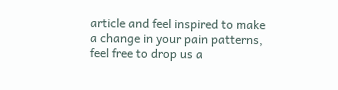article and feel inspired to make a change in your pain patterns, feel free to drop us a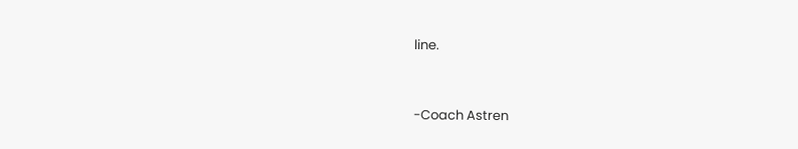line.


-Coach Astren